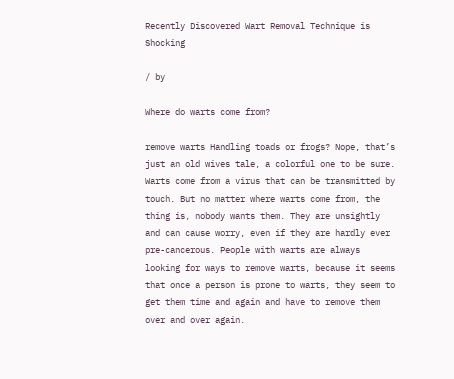Recently Discovered Wart Removal Technique is Shocking

/ by

Where do warts come from?

remove warts Handling toads or frogs? Nope, that’s just an old wives tale, a colorful one to be sure. Warts come from a virus that can be transmitted by touch. But no matter where warts come from, the thing is, nobody wants them. They are unsightly and can cause worry, even if they are hardly ever pre-cancerous. People with warts are always looking for ways to remove warts, because it seems that once a person is prone to warts, they seem to get them time and again and have to remove them over and over again.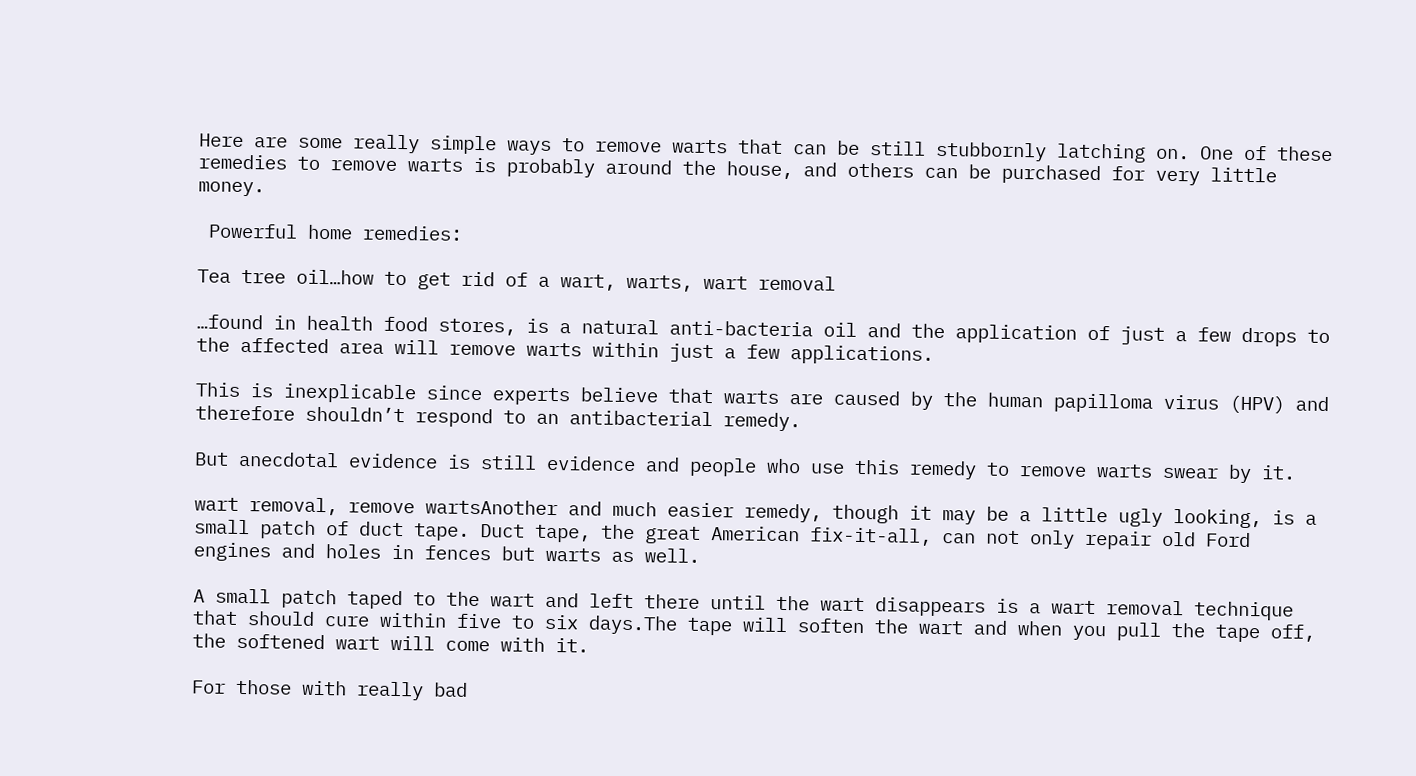Here are some really simple ways to remove warts that can be still stubbornly latching on. One of these remedies to remove warts is probably around the house, and others can be purchased for very little money.

 Powerful home remedies:

Tea tree oil…how to get rid of a wart, warts, wart removal

…found in health food stores, is a natural anti-bacteria oil and the application of just a few drops to the affected area will remove warts within just a few applications.

This is inexplicable since experts believe that warts are caused by the human papilloma virus (HPV) and therefore shouldn’t respond to an antibacterial remedy.

But anecdotal evidence is still evidence and people who use this remedy to remove warts swear by it.

wart removal, remove wartsAnother and much easier remedy, though it may be a little ugly looking, is a small patch of duct tape. Duct tape, the great American fix-it-all, can not only repair old Ford engines and holes in fences but warts as well.

A small patch taped to the wart and left there until the wart disappears is a wart removal technique that should cure within five to six days.The tape will soften the wart and when you pull the tape off, the softened wart will come with it.

For those with really bad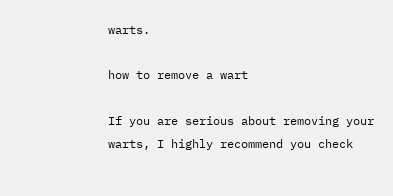warts.

how to remove a wart

If you are serious about removing your warts, I highly recommend you check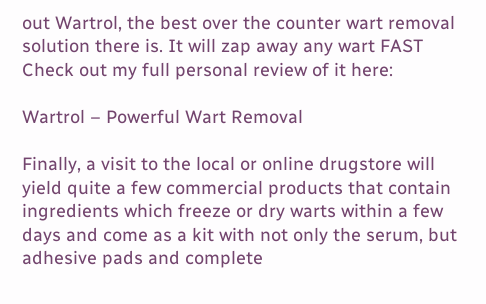out Wartrol, the best over the counter wart removal solution there is. It will zap away any wart FAST Check out my full personal review of it here:

Wartrol – Powerful Wart Removal

Finally, a visit to the local or online drugstore will yield quite a few commercial products that contain ingredients which freeze or dry warts within a few days and come as a kit with not only the serum, but adhesive pads and complete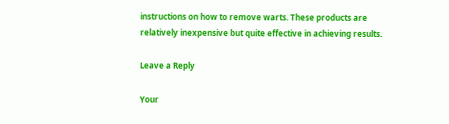instructions on how to remove warts. These products are relatively inexpensive but quite effective in achieving results.

Leave a Reply

Your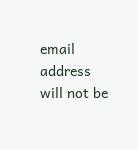email address will not be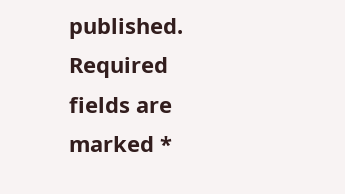published. Required fields are marked *